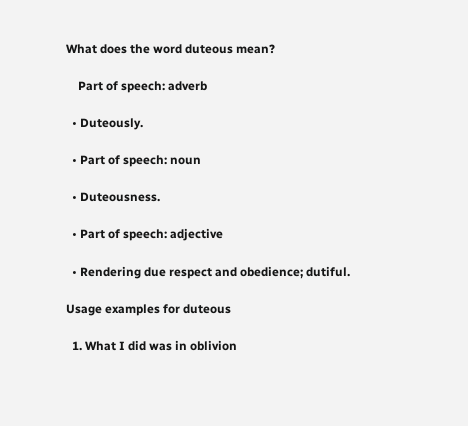What does the word duteous mean?

    Part of speech: adverb

  • Duteously.

  • Part of speech: noun

  • Duteousness.

  • Part of speech: adjective

  • Rendering due respect and obedience; dutiful.

Usage examples for duteous

  1. What I did was in oblivion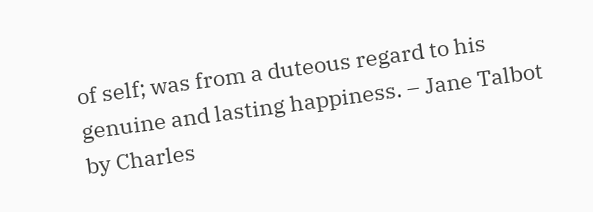of self; was from a duteous regard to his genuine and lasting happiness. – Jane Talbot by Charles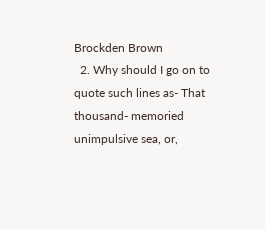Brockden Brown
  2. Why should I go on to quote such lines as- That thousand- memoried unimpulsive sea, or,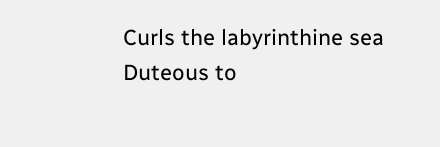Curls the labyrinthine sea Duteous to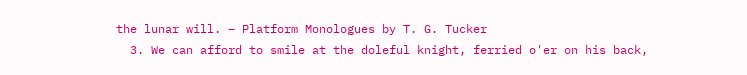the lunar will. – Platform Monologues by T. G. Tucker
  3. We can afford to smile at the doleful knight, ferried o'er on his back,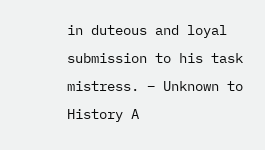in duteous and loyal submission to his task mistress. – Unknown to History A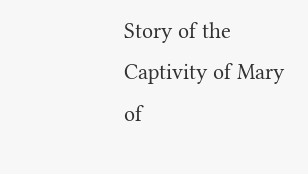Story of the Captivity of Mary of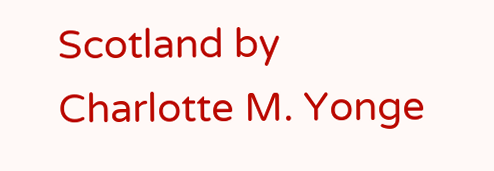Scotland by Charlotte M. Yonge